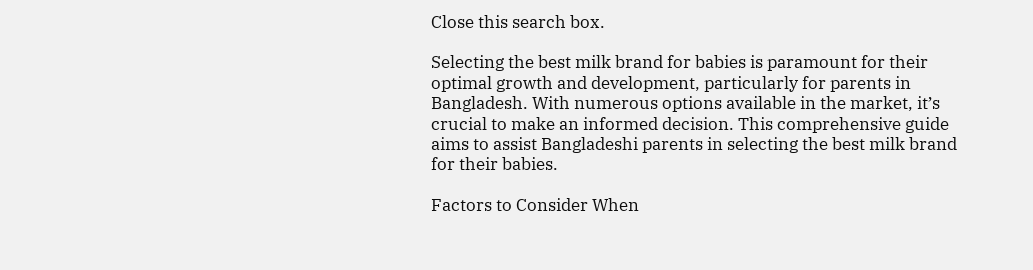Close this search box.

Selecting the best milk brand for babies is paramount for their optimal growth and development, particularly for parents in Bangladesh. With numerous options available in the market, it’s crucial to make an informed decision. This comprehensive guide aims to assist Bangladeshi parents in selecting the best milk brand for their babies.

Factors to Consider When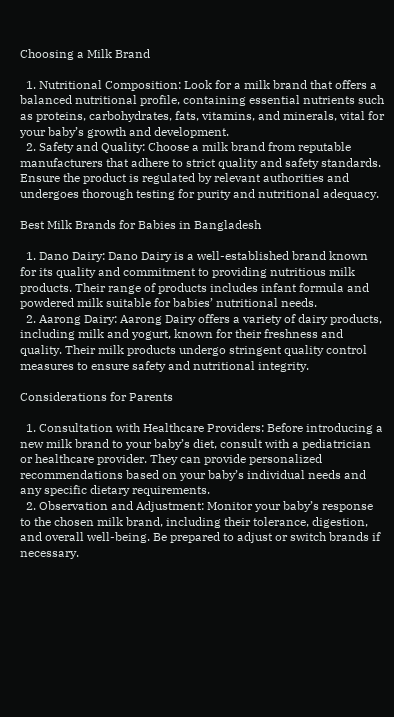Choosing a Milk Brand

  1. Nutritional Composition: Look for a milk brand that offers a balanced nutritional profile, containing essential nutrients such as proteins, carbohydrates, fats, vitamins, and minerals, vital for your baby’s growth and development.
  2. Safety and Quality: Choose a milk brand from reputable manufacturers that adhere to strict quality and safety standards. Ensure the product is regulated by relevant authorities and undergoes thorough testing for purity and nutritional adequacy.

Best Milk Brands for Babies in Bangladesh

  1. Dano Dairy: Dano Dairy is a well-established brand known for its quality and commitment to providing nutritious milk products. Their range of products includes infant formula and powdered milk suitable for babies’ nutritional needs.
  2. Aarong Dairy: Aarong Dairy offers a variety of dairy products, including milk and yogurt, known for their freshness and quality. Their milk products undergo stringent quality control measures to ensure safety and nutritional integrity.

Considerations for Parents

  1. Consultation with Healthcare Providers: Before introducing a new milk brand to your baby’s diet, consult with a pediatrician or healthcare provider. They can provide personalized recommendations based on your baby’s individual needs and any specific dietary requirements.
  2. Observation and Adjustment: Monitor your baby’s response to the chosen milk brand, including their tolerance, digestion, and overall well-being. Be prepared to adjust or switch brands if necessary.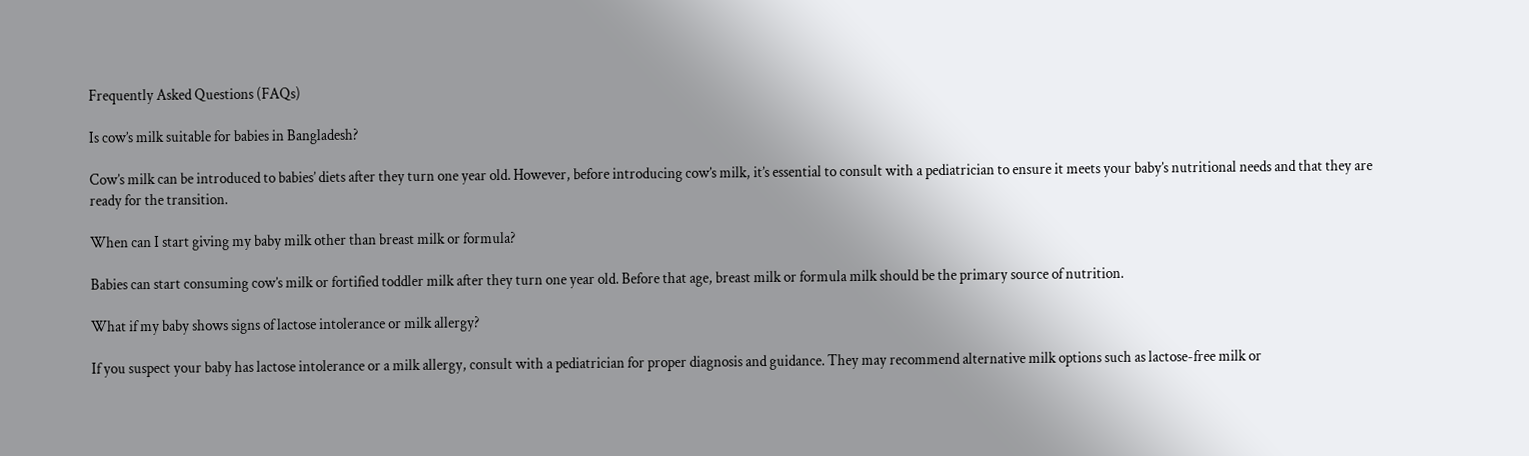Frequently Asked Questions (FAQs)

Is cow’s milk suitable for babies in Bangladesh?

Cow’s milk can be introduced to babies’ diets after they turn one year old. However, before introducing cow’s milk, it’s essential to consult with a pediatrician to ensure it meets your baby’s nutritional needs and that they are ready for the transition.

When can I start giving my baby milk other than breast milk or formula?

Babies can start consuming cow’s milk or fortified toddler milk after they turn one year old. Before that age, breast milk or formula milk should be the primary source of nutrition.

What if my baby shows signs of lactose intolerance or milk allergy?

If you suspect your baby has lactose intolerance or a milk allergy, consult with a pediatrician for proper diagnosis and guidance. They may recommend alternative milk options such as lactose-free milk or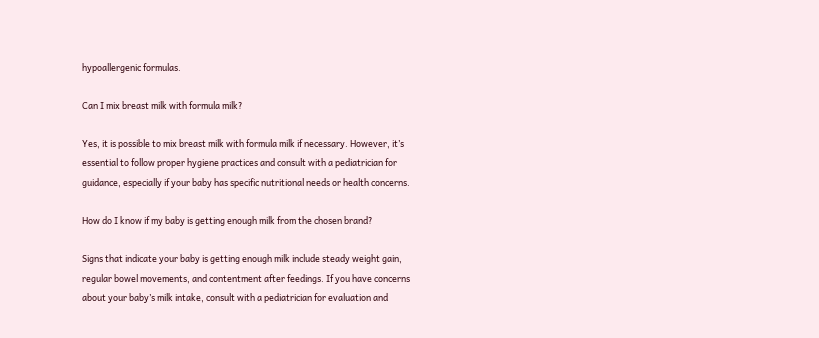hypoallergenic formulas.

Can I mix breast milk with formula milk?

Yes, it is possible to mix breast milk with formula milk if necessary. However, it’s essential to follow proper hygiene practices and consult with a pediatrician for guidance, especially if your baby has specific nutritional needs or health concerns.

How do I know if my baby is getting enough milk from the chosen brand?

Signs that indicate your baby is getting enough milk include steady weight gain, regular bowel movements, and contentment after feedings. If you have concerns about your baby’s milk intake, consult with a pediatrician for evaluation and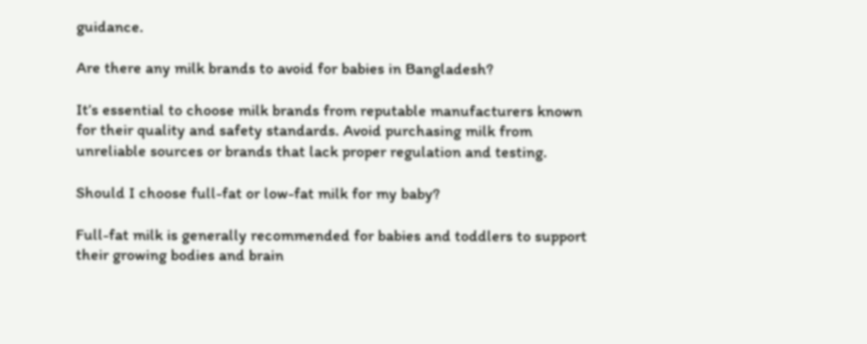guidance.

Are there any milk brands to avoid for babies in Bangladesh?

It’s essential to choose milk brands from reputable manufacturers known for their quality and safety standards. Avoid purchasing milk from unreliable sources or brands that lack proper regulation and testing.

Should I choose full-fat or low-fat milk for my baby?

Full-fat milk is generally recommended for babies and toddlers to support their growing bodies and brain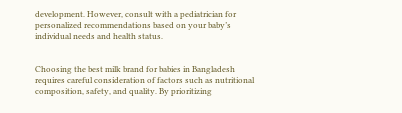development. However, consult with a pediatrician for personalized recommendations based on your baby’s individual needs and health status.


Choosing the best milk brand for babies in Bangladesh requires careful consideration of factors such as nutritional composition, safety, and quality. By prioritizing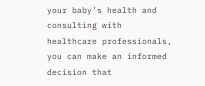your baby’s health and consulting with healthcare professionals, you can make an informed decision that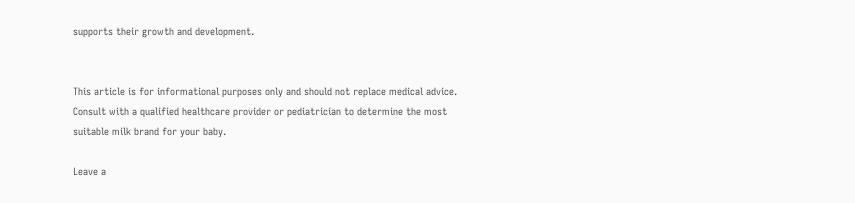supports their growth and development.


This article is for informational purposes only and should not replace medical advice. Consult with a qualified healthcare provider or pediatrician to determine the most suitable milk brand for your baby.

Leave a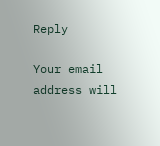Reply

Your email address will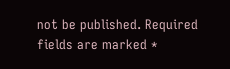not be published. Required fields are marked *